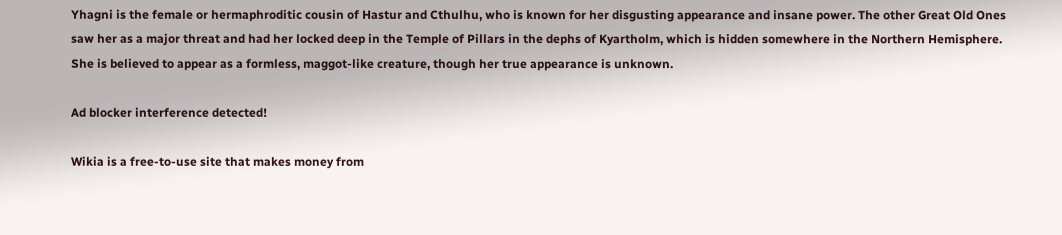Yhagni is the female or hermaphroditic cousin of Hastur and Cthulhu, who is known for her disgusting appearance and insane power. The other Great Old Ones saw her as a major threat and had her locked deep in the Temple of Pillars in the dephs of Kyartholm, which is hidden somewhere in the Northern Hemisphere. She is believed to appear as a formless, maggot-like creature, though her true appearance is unknown.

Ad blocker interference detected!

Wikia is a free-to-use site that makes money from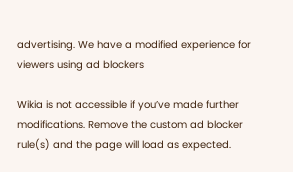advertising. We have a modified experience for viewers using ad blockers

Wikia is not accessible if you’ve made further modifications. Remove the custom ad blocker rule(s) and the page will load as expected.